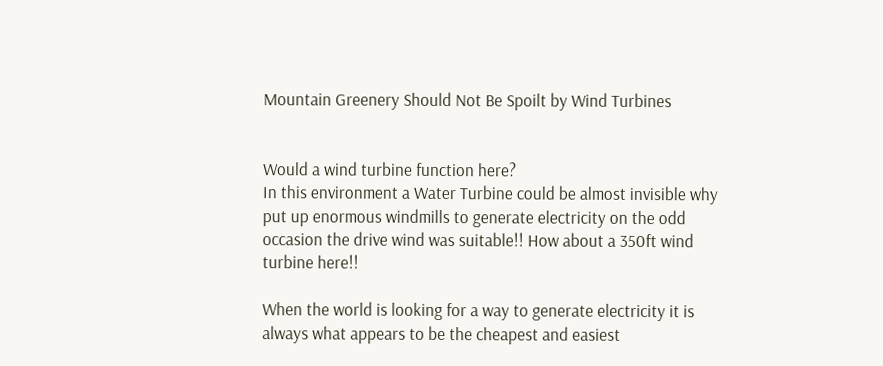Mountain Greenery Should Not Be Spoilt by Wind Turbines


Would a wind turbine function here?
In this environment a Water Turbine could be almost invisible why put up enormous windmills to generate electricity on the odd occasion the drive wind was suitable!! How about a 350ft wind turbine here!!

When the world is looking for a way to generate electricity it is always what appears to be the cheapest and easiest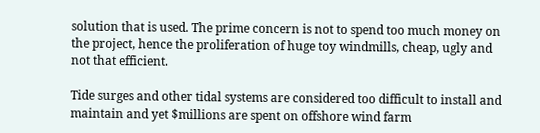solution that is used. The prime concern is not to spend too much money on the project, hence the proliferation of huge toy windmills, cheap, ugly and not that efficient.

Tide surges and other tidal systems are considered too difficult to install and maintain and yet $millions are spent on offshore wind farm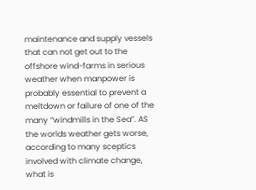maintenance and supply vessels that can not get out to the offshore wind-farms in serious weather when manpower is probably essential to prevent a meltdown or failure of one of the many “windmills in the Sea”. AS the worlds weather gets worse, according to many sceptics involved with climate change, what is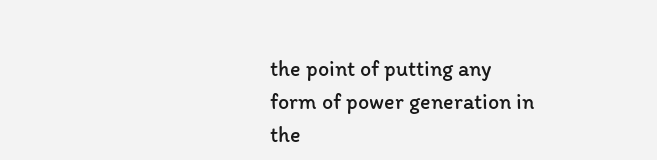the point of putting any form of power generation in the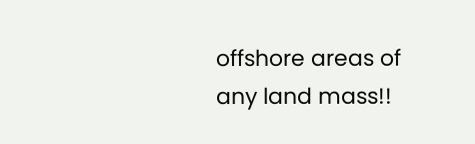offshore areas of any land mass!!